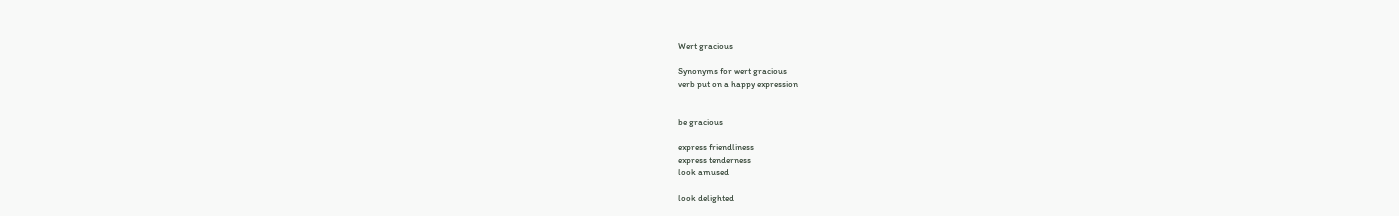Wert gracious

Synonyms for wert gracious
verb put on a happy expression


be gracious

express friendliness
express tenderness
look amused

look delighted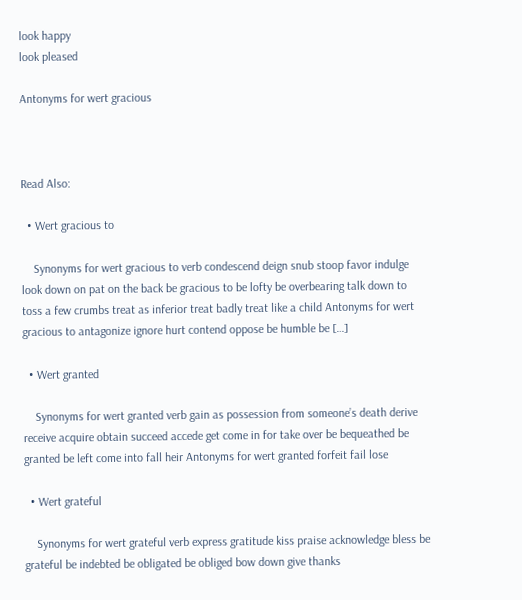look happy
look pleased

Antonyms for wert gracious



Read Also:

  • Wert gracious to

    Synonyms for wert gracious to verb condescend deign snub stoop favor indulge look down on pat on the back be gracious to be lofty be overbearing talk down to toss a few crumbs treat as inferior treat badly treat like a child Antonyms for wert gracious to antagonize ignore hurt contend oppose be humble be […]

  • Wert granted

    Synonyms for wert granted verb gain as possession from someone’s death derive receive acquire obtain succeed accede get come in for take over be bequeathed be granted be left come into fall heir Antonyms for wert granted forfeit fail lose

  • Wert grateful

    Synonyms for wert grateful verb express gratitude kiss praise acknowledge bless be grateful be indebted be obligated be obliged bow down give thanks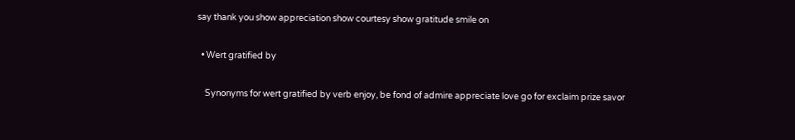say thank you show appreciation show courtesy show gratitude smile on

  • Wert gratified by

    Synonyms for wert gratified by verb enjoy, be fond of admire appreciate love go for exclaim prize savor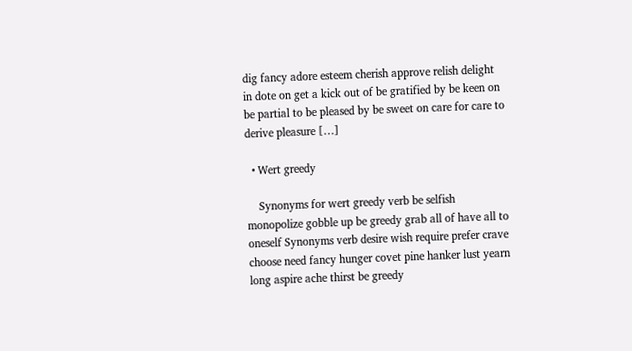dig fancy adore esteem cherish approve relish delight in dote on get a kick out of be gratified by be keen on be partial to be pleased by be sweet on care for care to derive pleasure […]

  • Wert greedy

    Synonyms for wert greedy verb be selfish monopolize gobble up be greedy grab all of have all to oneself Synonyms verb desire wish require prefer crave choose need fancy hunger covet pine hanker lust yearn long aspire ache thirst be greedy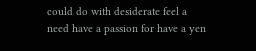could do with desiderate feel a need have a passion for have a yen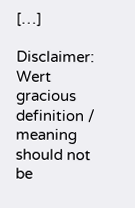[…]

Disclaimer: Wert gracious definition / meaning should not be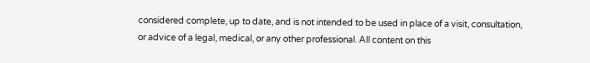considered complete, up to date, and is not intended to be used in place of a visit, consultation, or advice of a legal, medical, or any other professional. All content on this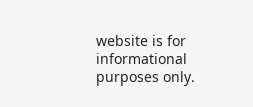website is for informational purposes only.